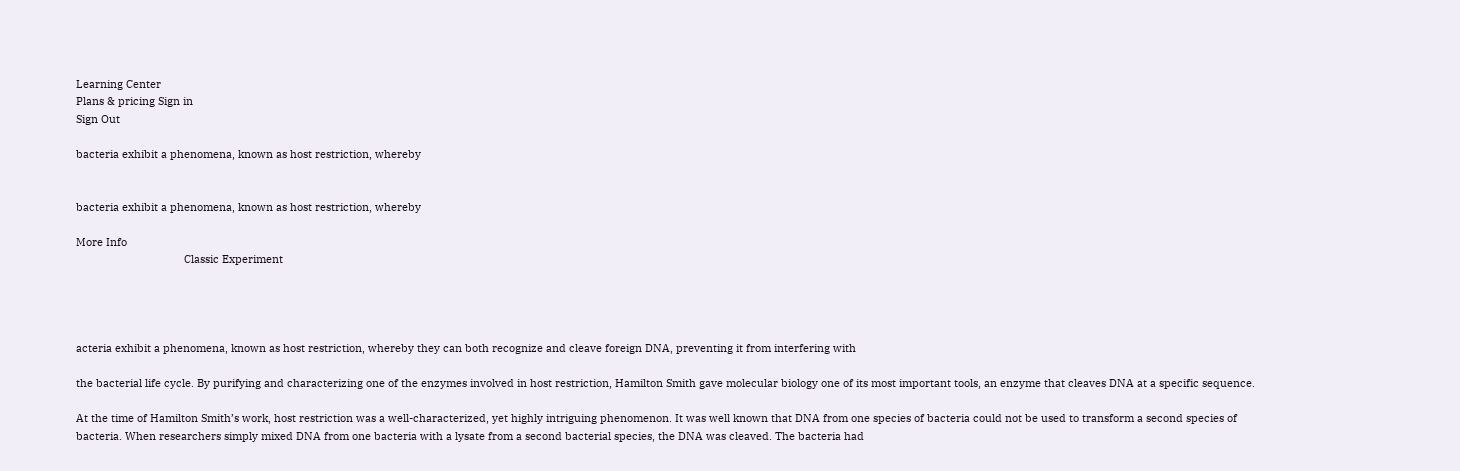Learning Center
Plans & pricing Sign in
Sign Out

bacteria exhibit a phenomena, known as host restriction, whereby


bacteria exhibit a phenomena, known as host restriction, whereby

More Info
                                    Classic Experiment




acteria exhibit a phenomena, known as host restriction, whereby they can both recognize and cleave foreign DNA, preventing it from interfering with

the bacterial life cycle. By purifying and characterizing one of the enzymes involved in host restriction, Hamilton Smith gave molecular biology one of its most important tools, an enzyme that cleaves DNA at a specific sequence.

At the time of Hamilton Smith’s work, host restriction was a well-characterized, yet highly intriguing phenomenon. It was well known that DNA from one species of bacteria could not be used to transform a second species of bacteria. When researchers simply mixed DNA from one bacteria with a lysate from a second bacterial species, the DNA was cleaved. The bacteria had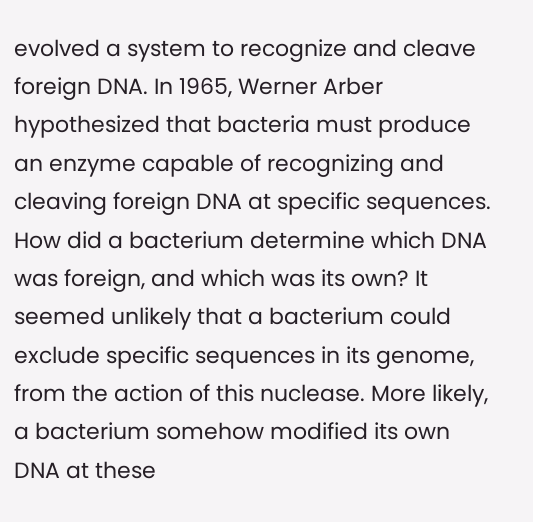evolved a system to recognize and cleave foreign DNA. In 1965, Werner Arber hypothesized that bacteria must produce an enzyme capable of recognizing and cleaving foreign DNA at specific sequences. How did a bacterium determine which DNA was foreign, and which was its own? It seemed unlikely that a bacterium could exclude specific sequences in its genome, from the action of this nuclease. More likely, a bacterium somehow modified its own DNA at these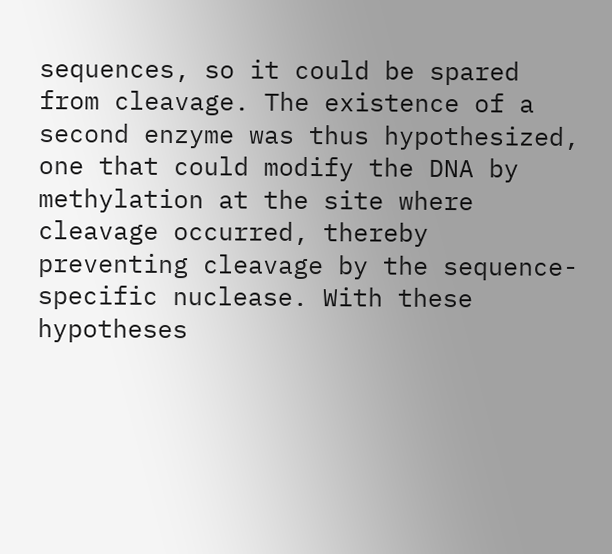sequences, so it could be spared from cleavage. The existence of a second enzyme was thus hypothesized, one that could modify the DNA by methylation at the site where cleavage occurred, thereby preventing cleavage by the sequence-specific nuclease. With these hypotheses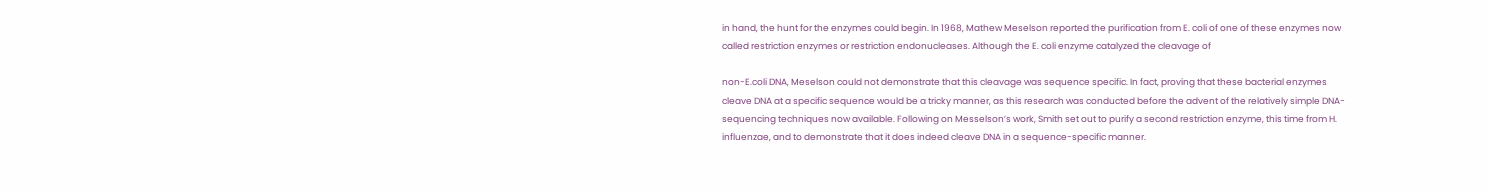in hand, the hunt for the enzymes could begin. In 1968, Mathew Meselson reported the purification from E. coli of one of these enzymes now called restriction enzymes or restriction endonucleases. Although the E. coli enzyme catalyzed the cleavage of

non-E.coli DNA, Meselson could not demonstrate that this cleavage was sequence specific. In fact, proving that these bacterial enzymes cleave DNA at a specific sequence would be a tricky manner, as this research was conducted before the advent of the relatively simple DNA-sequencing techniques now available. Following on Messelson’s work, Smith set out to purify a second restriction enzyme, this time from H. influenzae, and to demonstrate that it does indeed cleave DNA in a sequence-specific manner.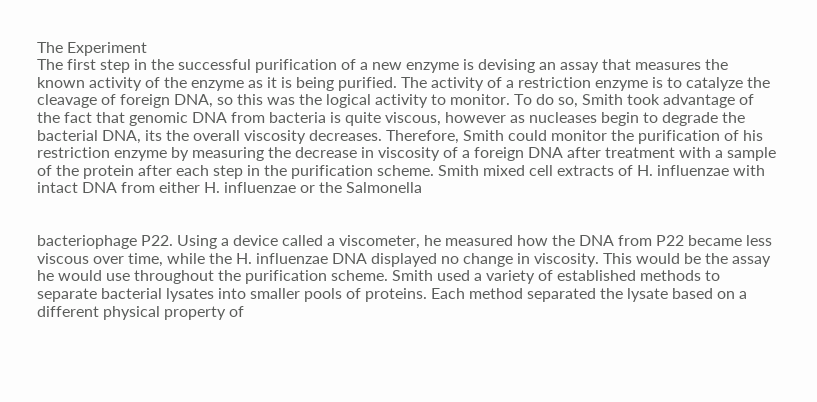The Experiment
The first step in the successful purification of a new enzyme is devising an assay that measures the known activity of the enzyme as it is being purified. The activity of a restriction enzyme is to catalyze the cleavage of foreign DNA, so this was the logical activity to monitor. To do so, Smith took advantage of the fact that genomic DNA from bacteria is quite viscous, however as nucleases begin to degrade the bacterial DNA, its the overall viscosity decreases. Therefore, Smith could monitor the purification of his restriction enzyme by measuring the decrease in viscosity of a foreign DNA after treatment with a sample of the protein after each step in the purification scheme. Smith mixed cell extracts of H. influenzae with intact DNA from either H. influenzae or the Salmonella


bacteriophage P22. Using a device called a viscometer, he measured how the DNA from P22 became less viscous over time, while the H. influenzae DNA displayed no change in viscosity. This would be the assay he would use throughout the purification scheme. Smith used a variety of established methods to separate bacterial lysates into smaller pools of proteins. Each method separated the lysate based on a different physical property of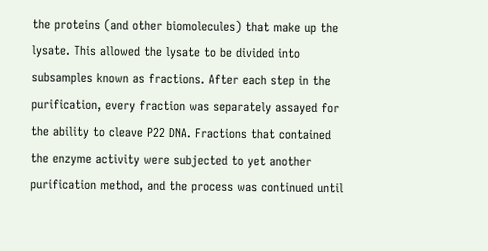the proteins (and other biomolecules) that make up the lysate. This allowed the lysate to be divided into subsamples known as fractions. After each step in the purification, every fraction was separately assayed for the ability to cleave P22 DNA. Fractions that contained the enzyme activity were subjected to yet another purification method, and the process was continued until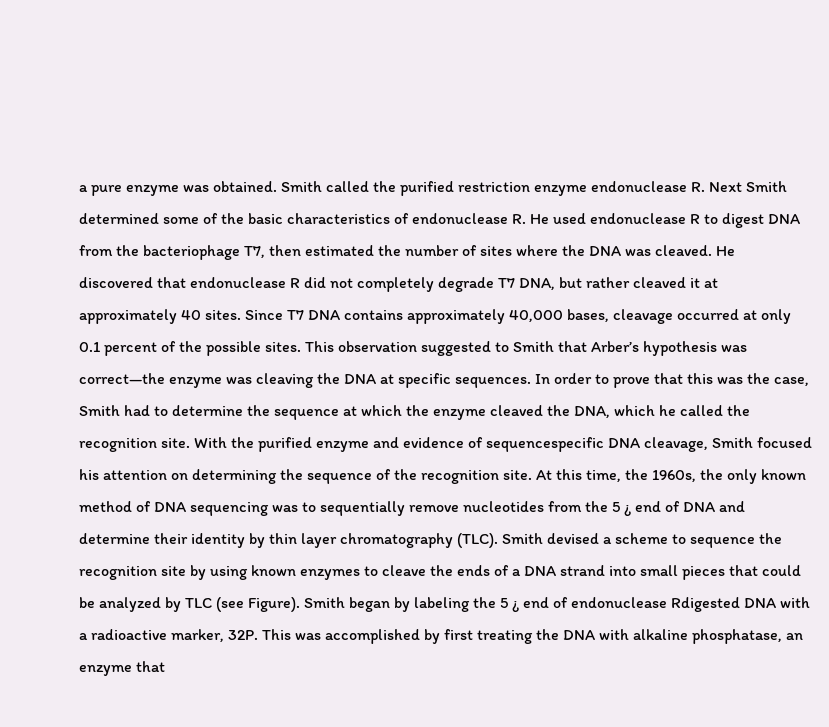a pure enzyme was obtained. Smith called the purified restriction enzyme endonuclease R. Next Smith determined some of the basic characteristics of endonuclease R. He used endonuclease R to digest DNA from the bacteriophage T7, then estimated the number of sites where the DNA was cleaved. He discovered that endonuclease R did not completely degrade T7 DNA, but rather cleaved it at approximately 40 sites. Since T7 DNA contains approximately 40,000 bases, cleavage occurred at only 0.1 percent of the possible sites. This observation suggested to Smith that Arber’s hypothesis was correct—the enzyme was cleaving the DNA at specific sequences. In order to prove that this was the case, Smith had to determine the sequence at which the enzyme cleaved the DNA, which he called the recognition site. With the purified enzyme and evidence of sequencespecific DNA cleavage, Smith focused his attention on determining the sequence of the recognition site. At this time, the 1960s, the only known method of DNA sequencing was to sequentially remove nucleotides from the 5 ¿ end of DNA and determine their identity by thin layer chromatography (TLC). Smith devised a scheme to sequence the recognition site by using known enzymes to cleave the ends of a DNA strand into small pieces that could be analyzed by TLC (see Figure). Smith began by labeling the 5 ¿ end of endonuclease Rdigested DNA with a radioactive marker, 32P. This was accomplished by first treating the DNA with alkaline phosphatase, an enzyme that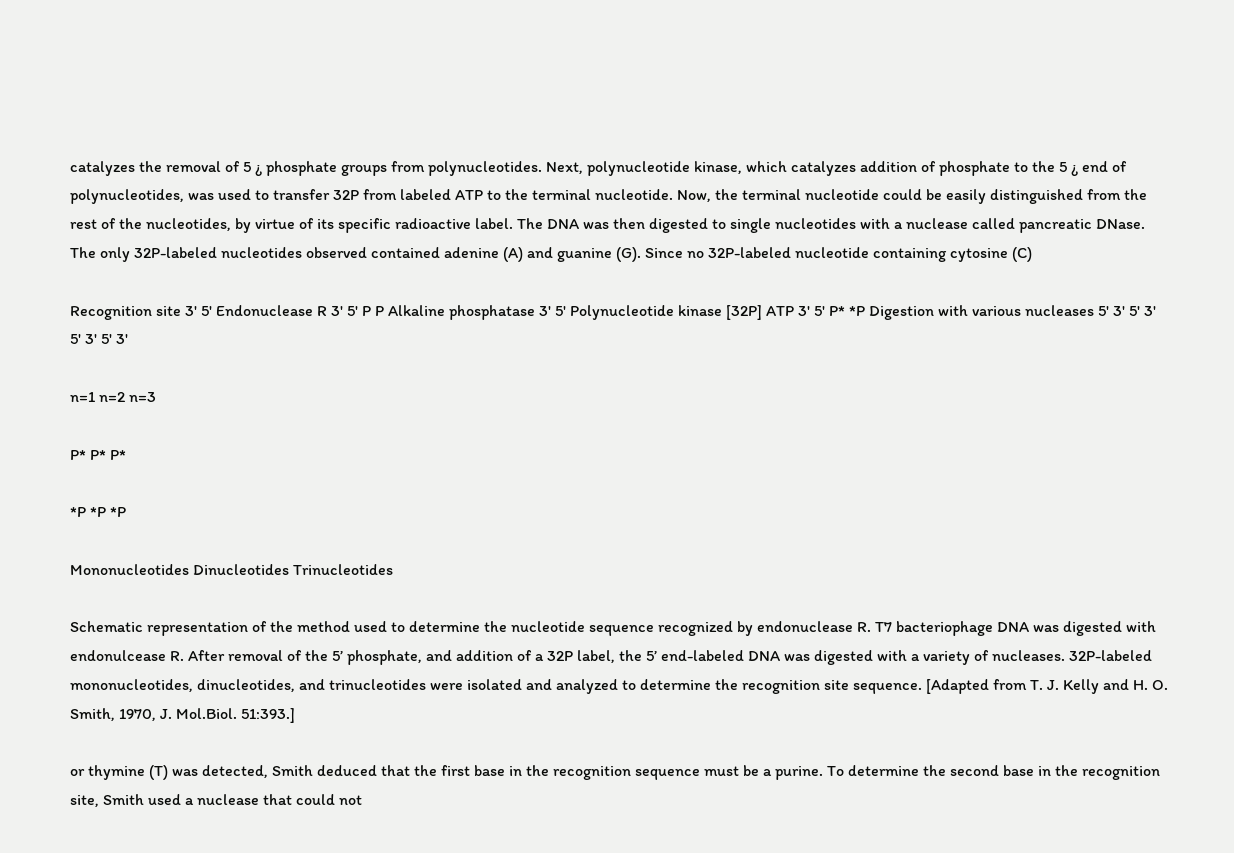catalyzes the removal of 5 ¿ phosphate groups from polynucleotides. Next, polynucleotide kinase, which catalyzes addition of phosphate to the 5 ¿ end of polynucleotides, was used to transfer 32P from labeled ATP to the terminal nucleotide. Now, the terminal nucleotide could be easily distinguished from the rest of the nucleotides, by virtue of its specific radioactive label. The DNA was then digested to single nucleotides with a nuclease called pancreatic DNase. The only 32P-labeled nucleotides observed contained adenine (A) and guanine (G). Since no 32P-labeled nucleotide containing cytosine (C)

Recognition site 3' 5' Endonuclease R 3' 5' P P Alkaline phosphatase 3' 5' Polynucleotide kinase [32P] ATP 3' 5' P* *P Digestion with various nucleases 5' 3' 5' 3' 5' 3' 5' 3'

n=1 n=2 n=3

P* P* P*

*P *P *P

Mononucleotides Dinucleotides Trinucleotides

Schematic representation of the method used to determine the nucleotide sequence recognized by endonuclease R. T7 bacteriophage DNA was digested with endonulcease R. After removal of the 5’ phosphate, and addition of a 32P label, the 5’ end-labeled DNA was digested with a variety of nucleases. 32P-labeled mononucleotides, dinucleotides, and trinucleotides were isolated and analyzed to determine the recognition site sequence. [Adapted from T. J. Kelly and H. O. Smith, 1970, J. Mol.Biol. 51:393.]

or thymine (T) was detected, Smith deduced that the first base in the recognition sequence must be a purine. To determine the second base in the recognition site, Smith used a nuclease that could not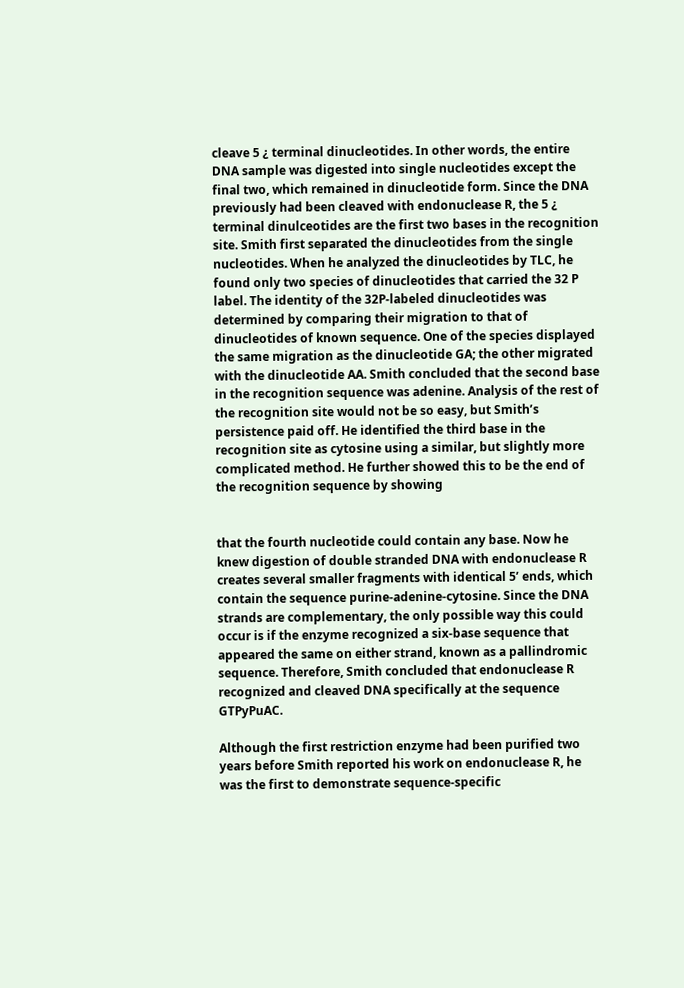cleave 5 ¿ terminal dinucleotides. In other words, the entire DNA sample was digested into single nucleotides except the final two, which remained in dinucleotide form. Since the DNA previously had been cleaved with endonuclease R, the 5 ¿ terminal dinulceotides are the first two bases in the recognition site. Smith first separated the dinucleotides from the single nucleotides. When he analyzed the dinucleotides by TLC, he found only two species of dinucleotides that carried the 32 P label. The identity of the 32P-labeled dinucleotides was determined by comparing their migration to that of dinucleotides of known sequence. One of the species displayed the same migration as the dinucleotide GA; the other migrated with the dinucleotide AA. Smith concluded that the second base in the recognition sequence was adenine. Analysis of the rest of the recognition site would not be so easy, but Smith’s persistence paid off. He identified the third base in the recognition site as cytosine using a similar, but slightly more complicated method. He further showed this to be the end of the recognition sequence by showing


that the fourth nucleotide could contain any base. Now he knew digestion of double stranded DNA with endonuclease R creates several smaller fragments with identical 5’ ends, which contain the sequence purine-adenine-cytosine. Since the DNA strands are complementary, the only possible way this could occur is if the enzyme recognized a six-base sequence that appeared the same on either strand, known as a pallindromic sequence. Therefore, Smith concluded that endonuclease R recognized and cleaved DNA specifically at the sequence GTPyPuAC.

Although the first restriction enzyme had been purified two years before Smith reported his work on endonuclease R, he was the first to demonstrate sequence-specific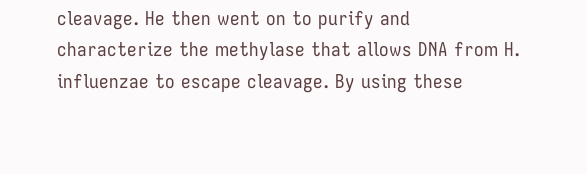cleavage. He then went on to purify and characterize the methylase that allows DNA from H. influenzae to escape cleavage. By using these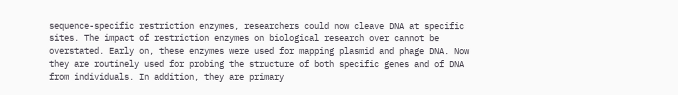sequence-specific restriction enzymes, researchers could now cleave DNA at specific sites. The impact of restriction enzymes on biological research over cannot be overstated. Early on, these enzymes were used for mapping plasmid and phage DNA. Now they are routinely used for probing the structure of both specific genes and of DNA from individuals. In addition, they are primary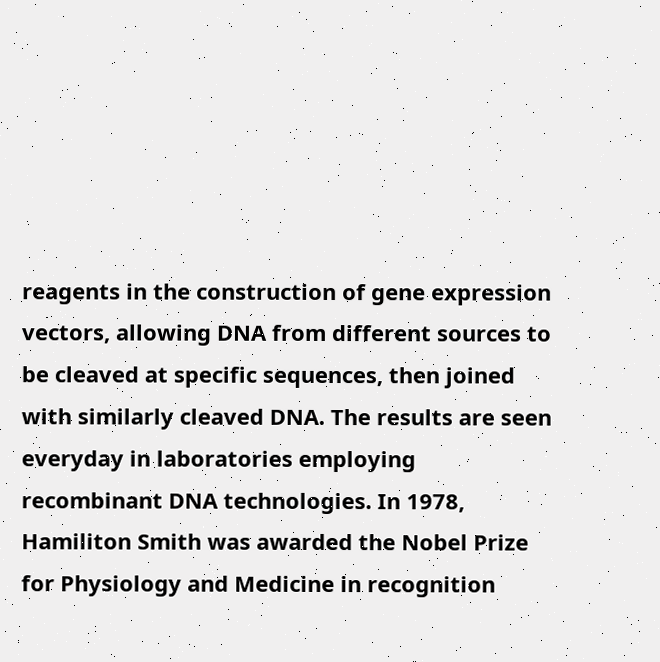reagents in the construction of gene expression vectors, allowing DNA from different sources to be cleaved at specific sequences, then joined with similarly cleaved DNA. The results are seen everyday in laboratories employing recombinant DNA technologies. In 1978, Hamiliton Smith was awarded the Nobel Prize for Physiology and Medicine in recognition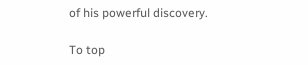of his powerful discovery.

To top